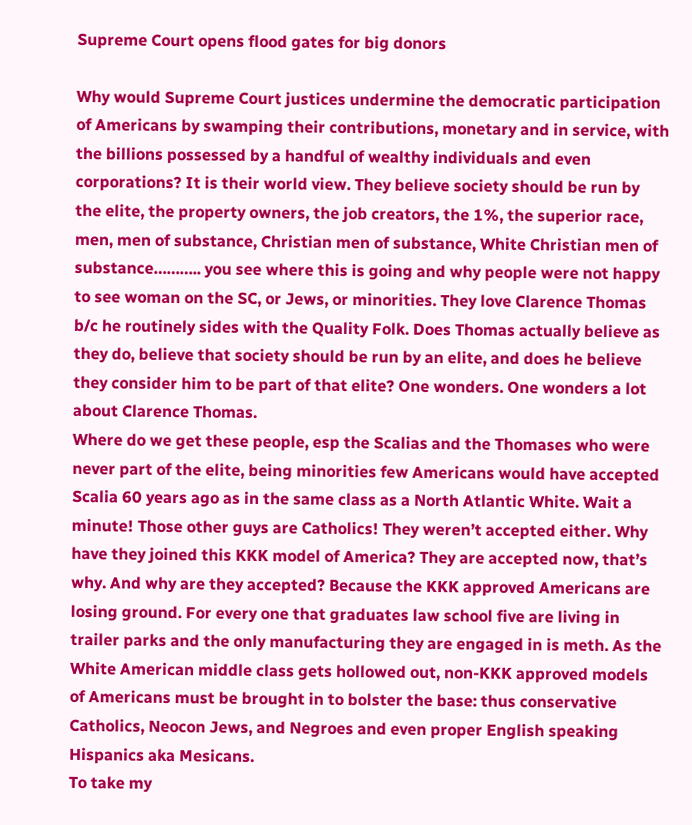Supreme Court opens flood gates for big donors

Why would Supreme Court justices undermine the democratic participation of Americans by swamping their contributions, monetary and in service, with the billions possessed by a handful of wealthy individuals and even corporations? It is their world view. They believe society should be run by the elite, the property owners, the job creators, the 1%, the superior race, men, men of substance, Christian men of substance, White Christian men of substance……….. you see where this is going and why people were not happy to see woman on the SC, or Jews, or minorities. They love Clarence Thomas b/c he routinely sides with the Quality Folk. Does Thomas actually believe as they do, believe that society should be run by an elite, and does he believe they consider him to be part of that elite? One wonders. One wonders a lot about Clarence Thomas.
Where do we get these people, esp the Scalias and the Thomases who were never part of the elite, being minorities few Americans would have accepted Scalia 60 years ago as in the same class as a North Atlantic White. Wait a minute! Those other guys are Catholics! They weren’t accepted either. Why have they joined this KKK model of America? They are accepted now, that’s why. And why are they accepted? Because the KKK approved Americans are losing ground. For every one that graduates law school five are living in trailer parks and the only manufacturing they are engaged in is meth. As the White American middle class gets hollowed out, non-KKK approved models of Americans must be brought in to bolster the base: thus conservative Catholics, Neocon Jews, and Negroes and even proper English speaking Hispanics aka Mesicans.
To take my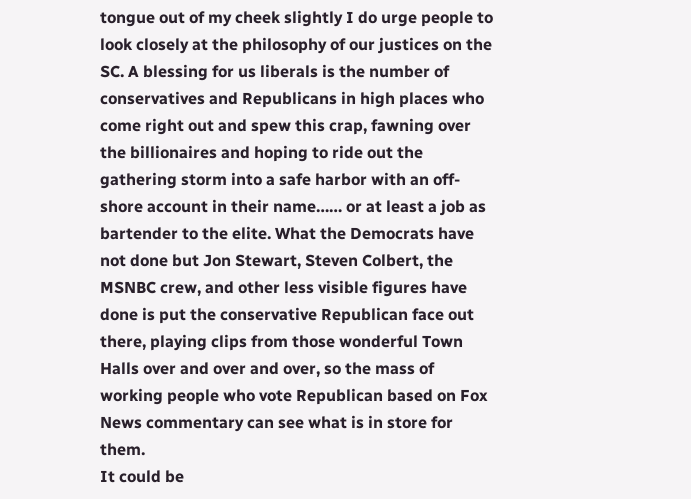tongue out of my cheek slightly I do urge people to look closely at the philosophy of our justices on the SC. A blessing for us liberals is the number of conservatives and Republicans in high places who come right out and spew this crap, fawning over the billionaires and hoping to ride out the gathering storm into a safe harbor with an off-shore account in their name…… or at least a job as bartender to the elite. What the Democrats have not done but Jon Stewart, Steven Colbert, the MSNBC crew, and other less visible figures have done is put the conservative Republican face out there, playing clips from those wonderful Town Halls over and over and over, so the mass of working people who vote Republican based on Fox News commentary can see what is in store for them.
It could be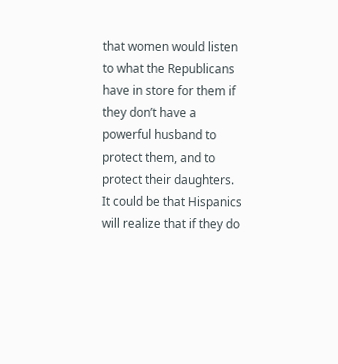that women would listen to what the Republicans have in store for them if they don’t have a powerful husband to protect them, and to protect their daughters. It could be that Hispanics will realize that if they do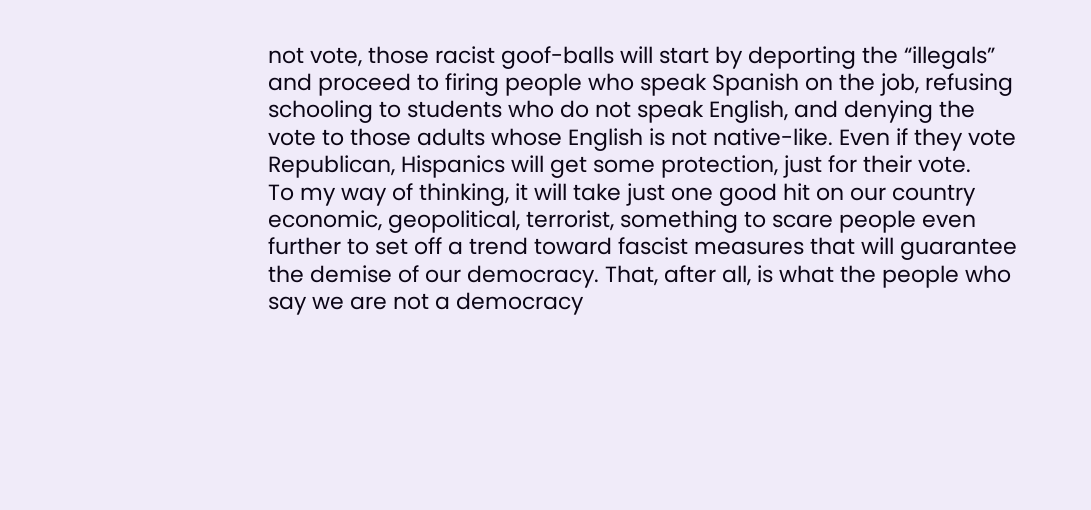not vote, those racist goof-balls will start by deporting the “illegals” and proceed to firing people who speak Spanish on the job, refusing schooling to students who do not speak English, and denying the vote to those adults whose English is not native-like. Even if they vote Republican, Hispanics will get some protection, just for their vote.
To my way of thinking, it will take just one good hit on our country economic, geopolitical, terrorist, something to scare people even further to set off a trend toward fascist measures that will guarantee the demise of our democracy. That, after all, is what the people who say we are not a democracy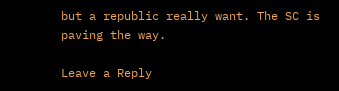but a republic really want. The SC is paving the way.

Leave a Reply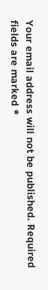Your email address will not be published. Required fields are marked *